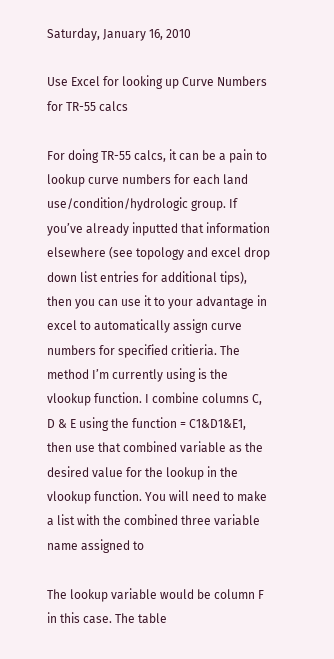Saturday, January 16, 2010

Use Excel for looking up Curve Numbers for TR-55 calcs

For doing TR-55 calcs, it can be a pain to lookup curve numbers for each land use/condition/hydrologic group. If you’ve already inputted that information elsewhere (see topology and excel drop down list entries for additional tips), then you can use it to your advantage in excel to automatically assign curve numbers for specified critieria. The method I’m currently using is the vlookup function. I combine columns C, D & E using the function = C1&D1&E1, then use that combined variable as the desired value for the lookup in the vlookup function. You will need to make a list with the combined three variable name assigned to

The lookup variable would be column F in this case. The table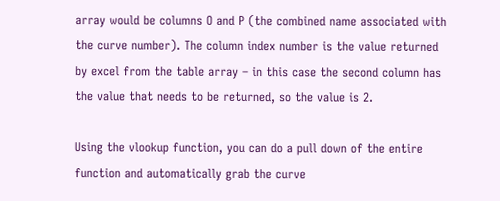array would be columns O and P (the combined name associated with the curve number). The column index number is the value returned by excel from the table array – in this case the second column has the value that needs to be returned, so the value is 2.

Using the vlookup function, you can do a pull down of the entire function and automatically grab the curve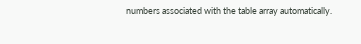numbers associated with the table array automatically.